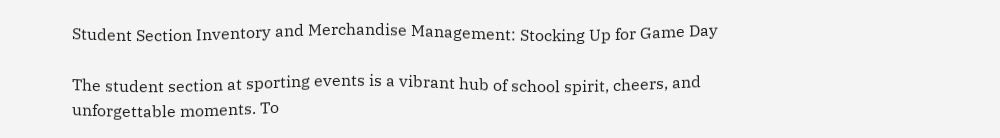Student Section Inventory and Merchandise Management: Stocking Up for Game Day

The student section at sporting events is a vibrant hub of school spirit, cheers, and unforgettable moments. To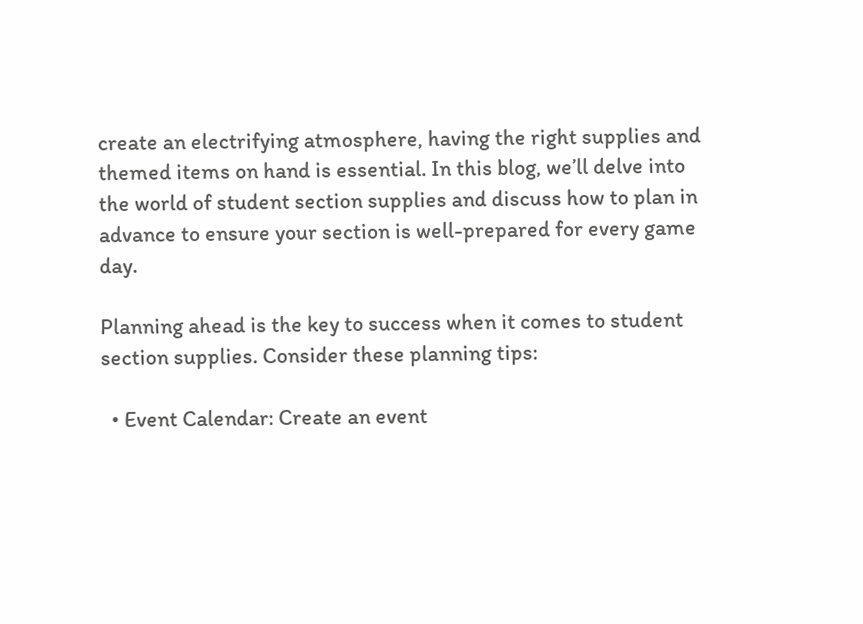create an electrifying atmosphere, having the right supplies and themed items on hand is essential. In this blog, we’ll delve into the world of student section supplies and discuss how to plan in advance to ensure your section is well-prepared for every game day.

Planning ahead is the key to success when it comes to student section supplies. Consider these planning tips:

  • Event Calendar: Create an event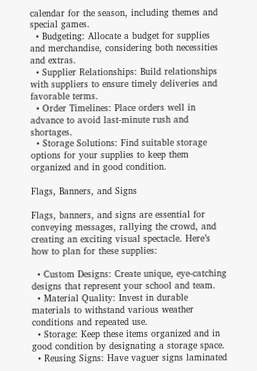calendar for the season, including themes and special games.
  • Budgeting: Allocate a budget for supplies and merchandise, considering both necessities and extras.
  • Supplier Relationships: Build relationships with suppliers to ensure timely deliveries and favorable terms.
  • Order Timelines: Place orders well in advance to avoid last-minute rush and shortages.
  • Storage Solutions: Find suitable storage options for your supplies to keep them organized and in good condition.

Flags, Banners, and Signs

Flags, banners, and signs are essential for conveying messages, rallying the crowd, and creating an exciting visual spectacle. Here’s how to plan for these supplies:

  • Custom Designs: Create unique, eye-catching designs that represent your school and team.
  • Material Quality: Invest in durable materials to withstand various weather conditions and repeated use.
  • Storage: Keep these items organized and in good condition by designating a storage space.
  • Reusing Signs: Have vaguer signs laminated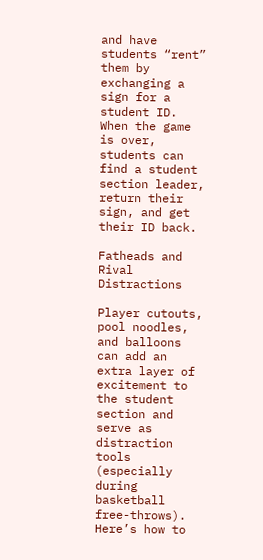and have students “rent” them by exchanging a sign for a student ID. When the game is over, students can find a student section leader, return their sign, and get their ID back.

Fatheads and Rival Distractions

Player cutouts, pool noodles, and balloons can add an extra layer of excitement to the student section and serve as distraction tools (especially during basketball free-throws). Here’s how to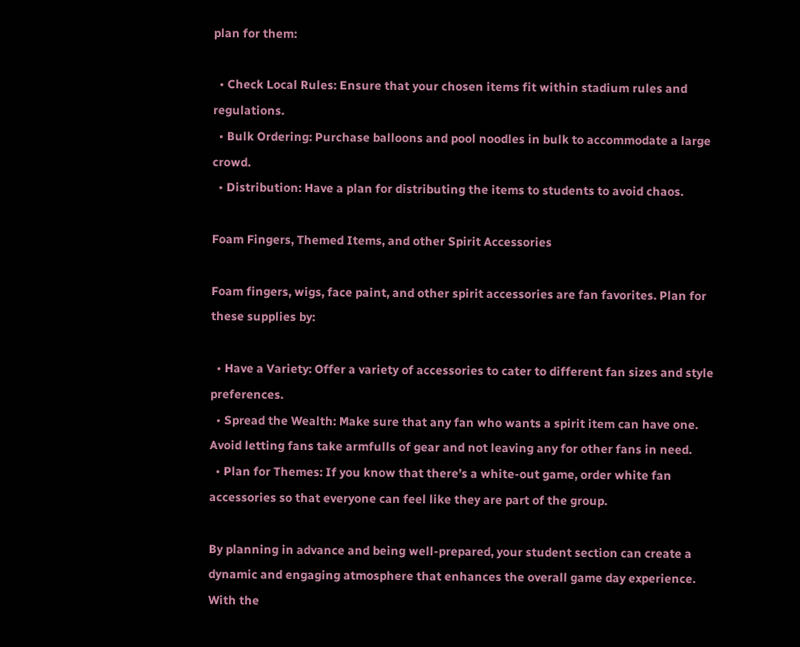plan for them:

  • Check Local Rules: Ensure that your chosen items fit within stadium rules and regulations.
  • Bulk Ordering: Purchase balloons and pool noodles in bulk to accommodate a large crowd.
  • Distribution: Have a plan for distributing the items to students to avoid chaos.

Foam Fingers, Themed Items, and other Spirit Accessories

Foam fingers, wigs, face paint, and other spirit accessories are fan favorites. Plan for these supplies by:

  • Have a Variety: Offer a variety of accessories to cater to different fan sizes and style preferences.
  • Spread the Wealth: Make sure that any fan who wants a spirit item can have one. Avoid letting fans take armfulls of gear and not leaving any for other fans in need.
  • Plan for Themes: If you know that there’s a white-out game, order white fan accessories so that everyone can feel like they are part of the group.

By planning in advance and being well-prepared, your student section can create a dynamic and engaging atmosphere that enhances the overall game day experience. With the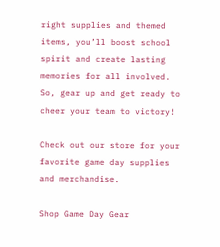right supplies and themed items, you’ll boost school spirit and create lasting memories for all involved. So, gear up and get ready to cheer your team to victory!

Check out our store for your favorite game day supplies and merchandise.

Shop Game Day Gear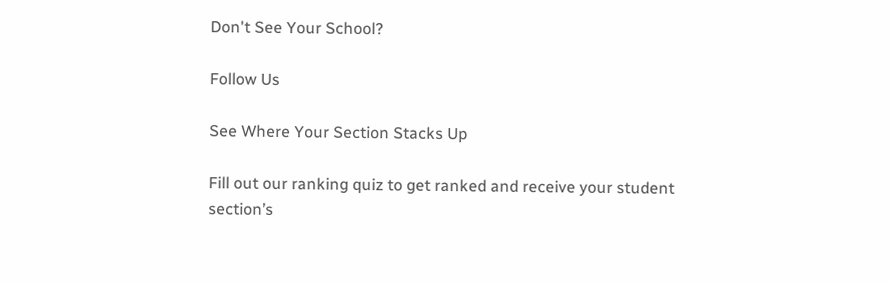Don't See Your School?

Follow Us

See Where Your Section Stacks Up

Fill out our ranking quiz to get ranked and receive your student section’s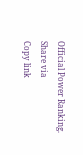Official Power Ranking.
Share via
Copy link